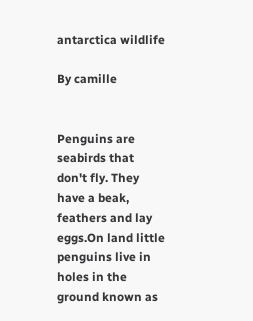antarctica wildlife

By camille


Penguins are seabirds that don't fly. They have a beak, feathers and lay eggs.On land little penguins live in holes in the ground known as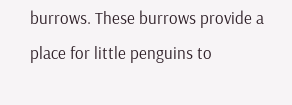burrows. These burrows provide a place for little penguins to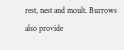rest, nest and moult. Burrows also provide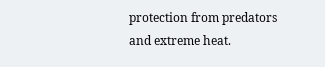protection from predators and extreme heat.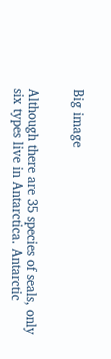Big image


Although there are 35 species of seals, only six types live in Antarctica. Antarctic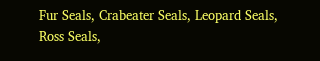Fur Seals, Crabeater Seals, Leopard Seals, Ross Seals,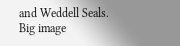and Weddell Seals.
Big image